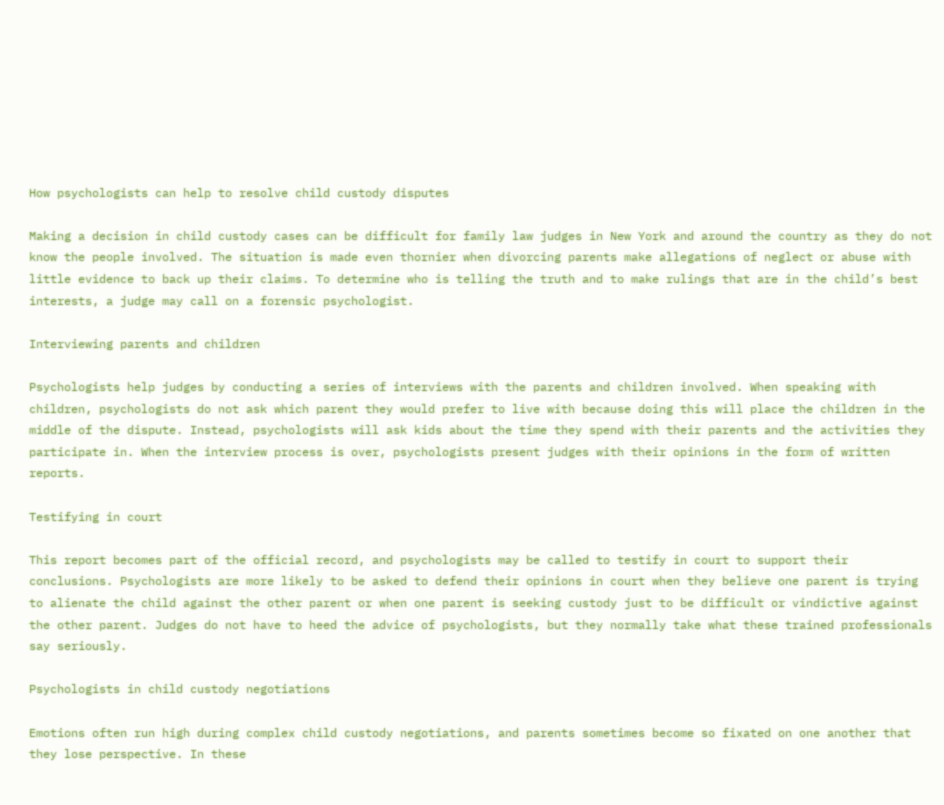How psychologists can help to resolve child custody disputes

Making a decision in child custody cases can be difficult for family law judges in New York and around the country as they do not know the people involved. The situation is made even thornier when divorcing parents make allegations of neglect or abuse with little evidence to back up their claims. To determine who is telling the truth and to make rulings that are in the child’s best interests, a judge may call on a forensic psychologist.

Interviewing parents and children

Psychologists help judges by conducting a series of interviews with the parents and children involved. When speaking with children, psychologists do not ask which parent they would prefer to live with because doing this will place the children in the middle of the dispute. Instead, psychologists will ask kids about the time they spend with their parents and the activities they participate in. When the interview process is over, psychologists present judges with their opinions in the form of written reports.

Testifying in court

This report becomes part of the official record, and psychologists may be called to testify in court to support their conclusions. Psychologists are more likely to be asked to defend their opinions in court when they believe one parent is trying to alienate the child against the other parent or when one parent is seeking custody just to be difficult or vindictive against the other parent. Judges do not have to heed the advice of psychologists, but they normally take what these trained professionals say seriously.

Psychologists in child custody negotiations

Emotions often run high during complex child custody negotiations, and parents sometimes become so fixated on one another that they lose perspective. In these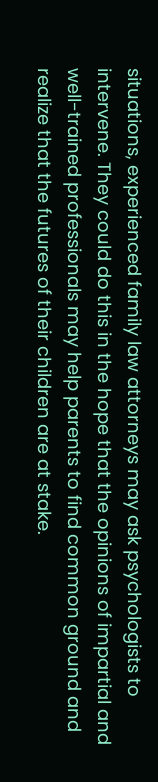situations, experienced family law attorneys may ask psychologists to intervene. They could do this in the hope that the opinions of impartial and well-trained professionals may help parents to find common ground and realize that the futures of their children are at stake.